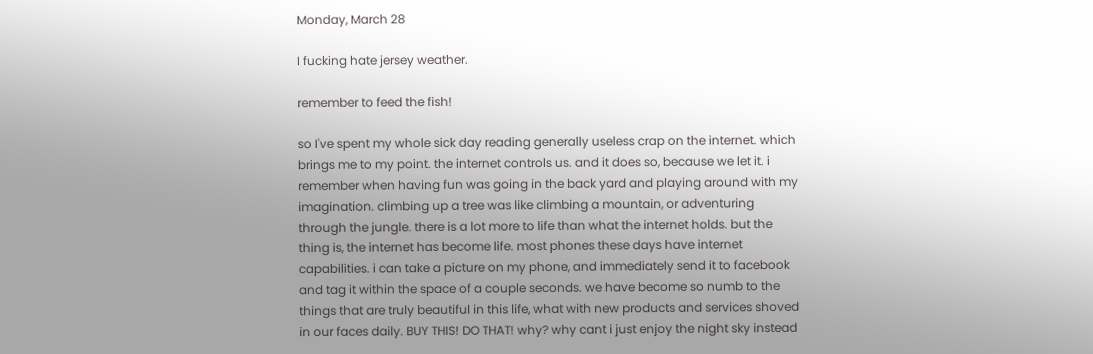Monday, March 28

I fucking hate jersey weather.

remember to feed the fish!

so I've spent my whole sick day reading generally useless crap on the internet. which brings me to my point. the internet controls us. and it does so, because we let it. i remember when having fun was going in the back yard and playing around with my imagination. climbing up a tree was like climbing a mountain, or adventuring through the jungle. there is a lot more to life than what the internet holds. but the thing is, the internet has become life. most phones these days have internet capabilities. i can take a picture on my phone, and immediately send it to facebook and tag it within the space of a couple seconds. we have become so numb to the things that are truly beautiful in this life, what with new products and services shoved in our faces daily. BUY THIS! DO THAT! why? why cant i just enjoy the night sky instead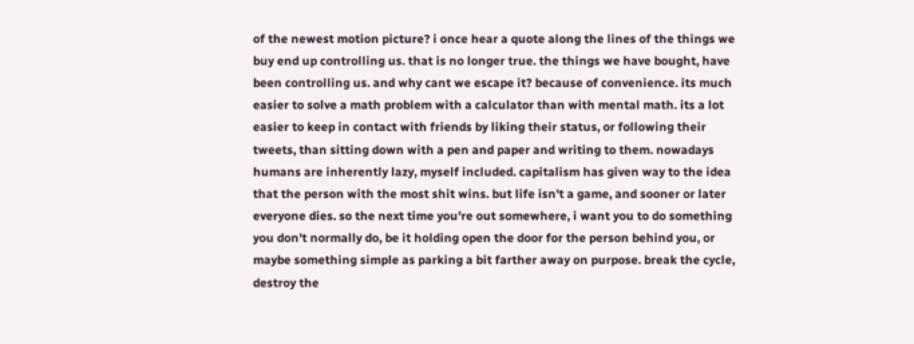of the newest motion picture? i once hear a quote along the lines of the things we buy end up controlling us. that is no longer true. the things we have bought, have been controlling us. and why cant we escape it? because of convenience. its much easier to solve a math problem with a calculator than with mental math. its a lot easier to keep in contact with friends by liking their status, or following their tweets, than sitting down with a pen and paper and writing to them. nowadays humans are inherently lazy, myself included. capitalism has given way to the idea that the person with the most shit wins. but life isn't a game, and sooner or later everyone dies. so the next time you're out somewhere, i want you to do something you don't normally do, be it holding open the door for the person behind you, or maybe something simple as parking a bit farther away on purpose. break the cycle, destroy the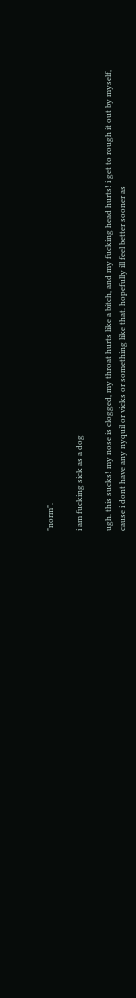"norm".

i am fucking sick as a dog

ugh. this sucks! my nose is clogged, my throat hurts like a bitch, and my fucking head hurts! i get to rough it out by myself, cause i dont have any nyquil or vicks or something like that. hopefully ill feel better sooner as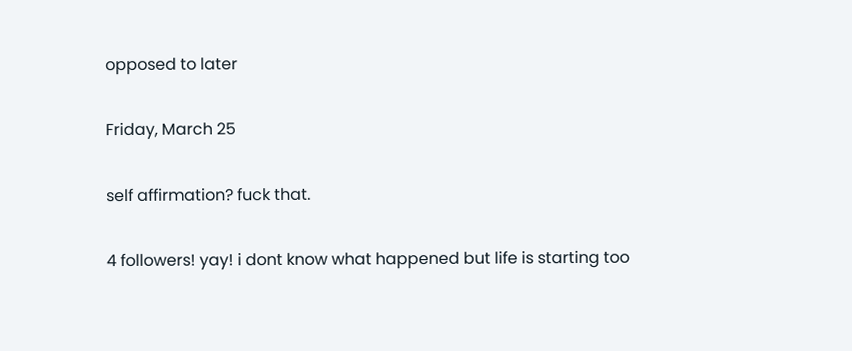opposed to later

Friday, March 25

self affirmation? fuck that.

4 followers! yay! i dont know what happened but life is starting too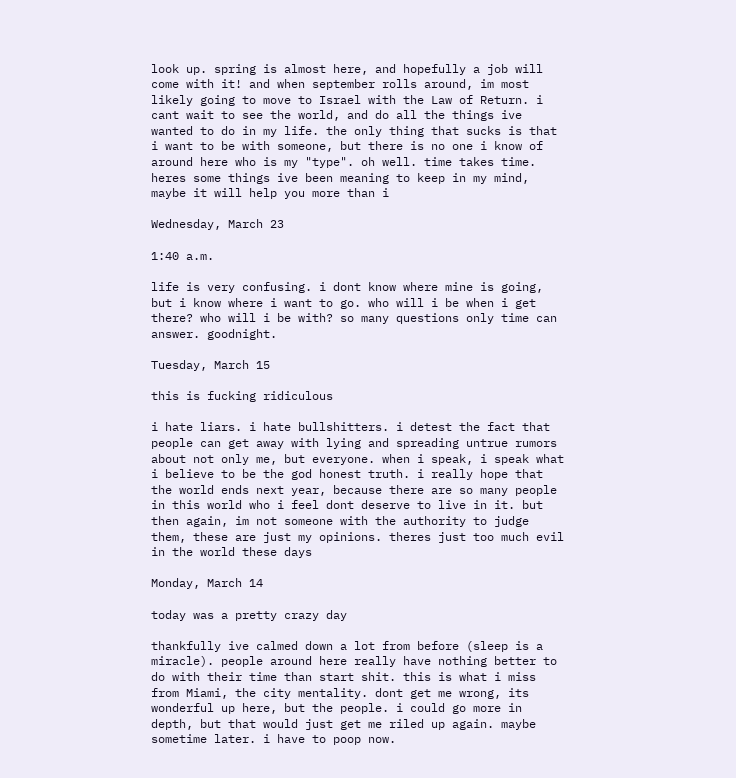look up. spring is almost here, and hopefully a job will come with it! and when september rolls around, im most likely going to move to Israel with the Law of Return. i cant wait to see the world, and do all the things ive wanted to do in my life. the only thing that sucks is that i want to be with someone, but there is no one i know of around here who is my "type". oh well. time takes time. heres some things ive been meaning to keep in my mind, maybe it will help you more than i

Wednesday, March 23

1:40 a.m.

life is very confusing. i dont know where mine is going, but i know where i want to go. who will i be when i get there? who will i be with? so many questions only time can answer. goodnight.

Tuesday, March 15

this is fucking ridiculous

i hate liars. i hate bullshitters. i detest the fact that people can get away with lying and spreading untrue rumors about not only me, but everyone. when i speak, i speak what i believe to be the god honest truth. i really hope that the world ends next year, because there are so many people in this world who i feel dont deserve to live in it. but then again, im not someone with the authority to judge them, these are just my opinions. theres just too much evil in the world these days

Monday, March 14

today was a pretty crazy day

thankfully ive calmed down a lot from before (sleep is a miracle). people around here really have nothing better to do with their time than start shit. this is what i miss from Miami, the city mentality. dont get me wrong, its wonderful up here, but the people. i could go more in depth, but that would just get me riled up again. maybe sometime later. i have to poop now.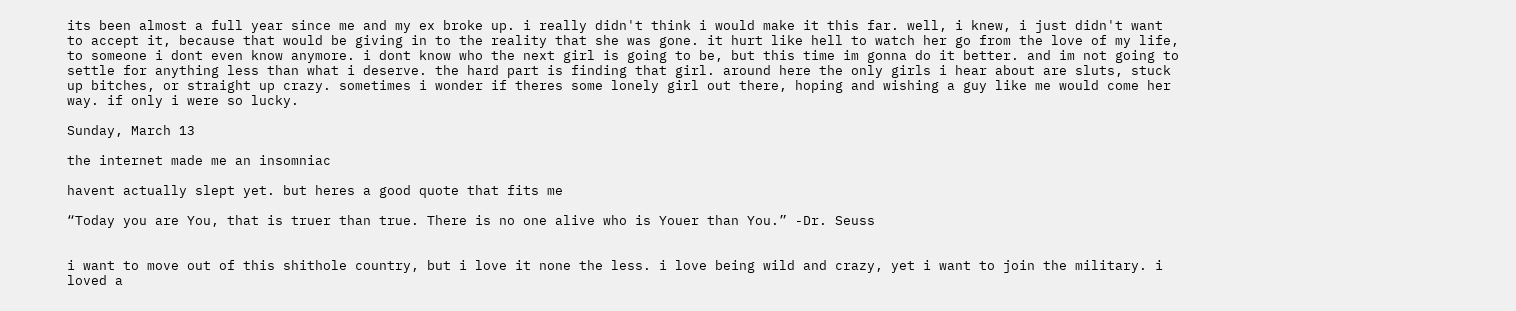its been almost a full year since me and my ex broke up. i really didn't think i would make it this far. well, i knew, i just didn't want to accept it, because that would be giving in to the reality that she was gone. it hurt like hell to watch her go from the love of my life, to someone i dont even know anymore. i dont know who the next girl is going to be, but this time im gonna do it better. and im not going to settle for anything less than what i deserve. the hard part is finding that girl. around here the only girls i hear about are sluts, stuck up bitches, or straight up crazy. sometimes i wonder if theres some lonely girl out there, hoping and wishing a guy like me would come her way. if only i were so lucky.

Sunday, March 13

the internet made me an insomniac

havent actually slept yet. but heres a good quote that fits me

“Today you are You, that is truer than true. There is no one alive who is Youer than You.” -Dr. Seuss


i want to move out of this shithole country, but i love it none the less. i love being wild and crazy, yet i want to join the military. i loved a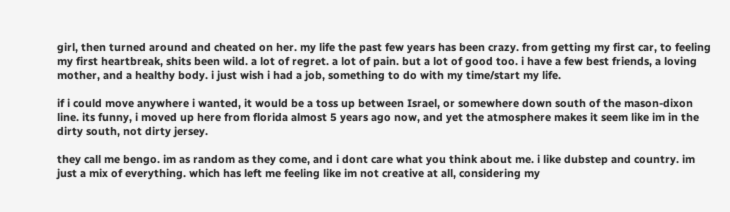girl, then turned around and cheated on her. my life the past few years has been crazy. from getting my first car, to feeling my first heartbreak, shits been wild. a lot of regret. a lot of pain. but a lot of good too. i have a few best friends, a loving mother, and a healthy body. i just wish i had a job, something to do with my time/start my life.

if i could move anywhere i wanted, it would be a toss up between Israel, or somewhere down south of the mason-dixon line. its funny, i moved up here from florida almost 5 years ago now, and yet the atmosphere makes it seem like im in the dirty south, not dirty jersey.

they call me bengo. im as random as they come, and i dont care what you think about me. i like dubstep and country. im just a mix of everything. which has left me feeling like im not creative at all, considering my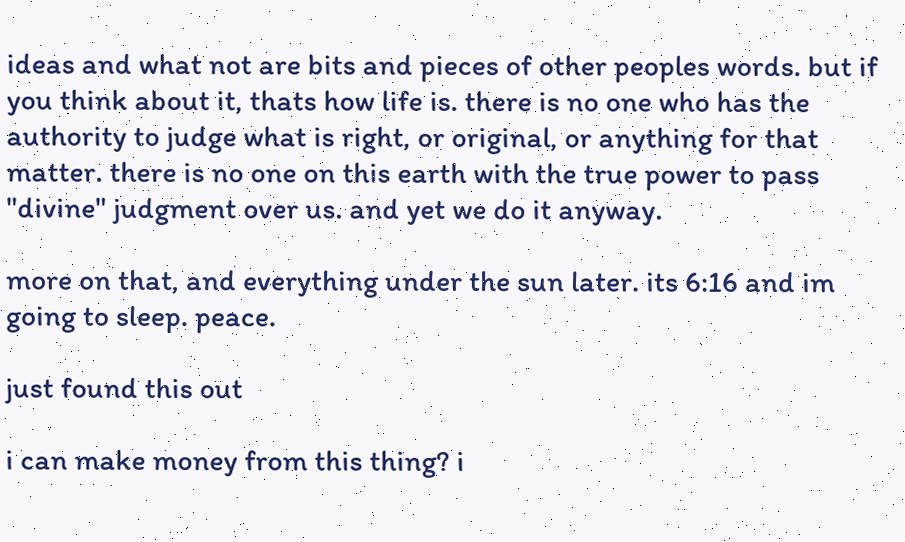ideas and what not are bits and pieces of other peoples words. but if you think about it, thats how life is. there is no one who has the authority to judge what is right, or original, or anything for that matter. there is no one on this earth with the true power to pass "divine" judgment over us. and yet we do it anyway.

more on that, and everything under the sun later. its 6:16 and im going to sleep. peace.

just found this out

i can make money from this thing? i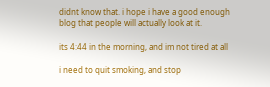didnt know that. i hope i have a good enough blog that people will actually look at it.

its 4:44 in the morning, and im not tired at all

i need to quit smoking, and stop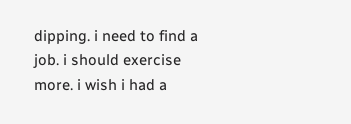dipping. i need to find a job. i should exercise more. i wish i had a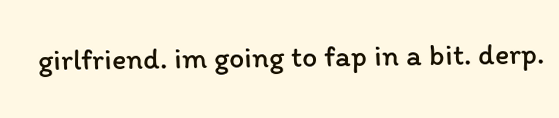girlfriend. im going to fap in a bit. derp.